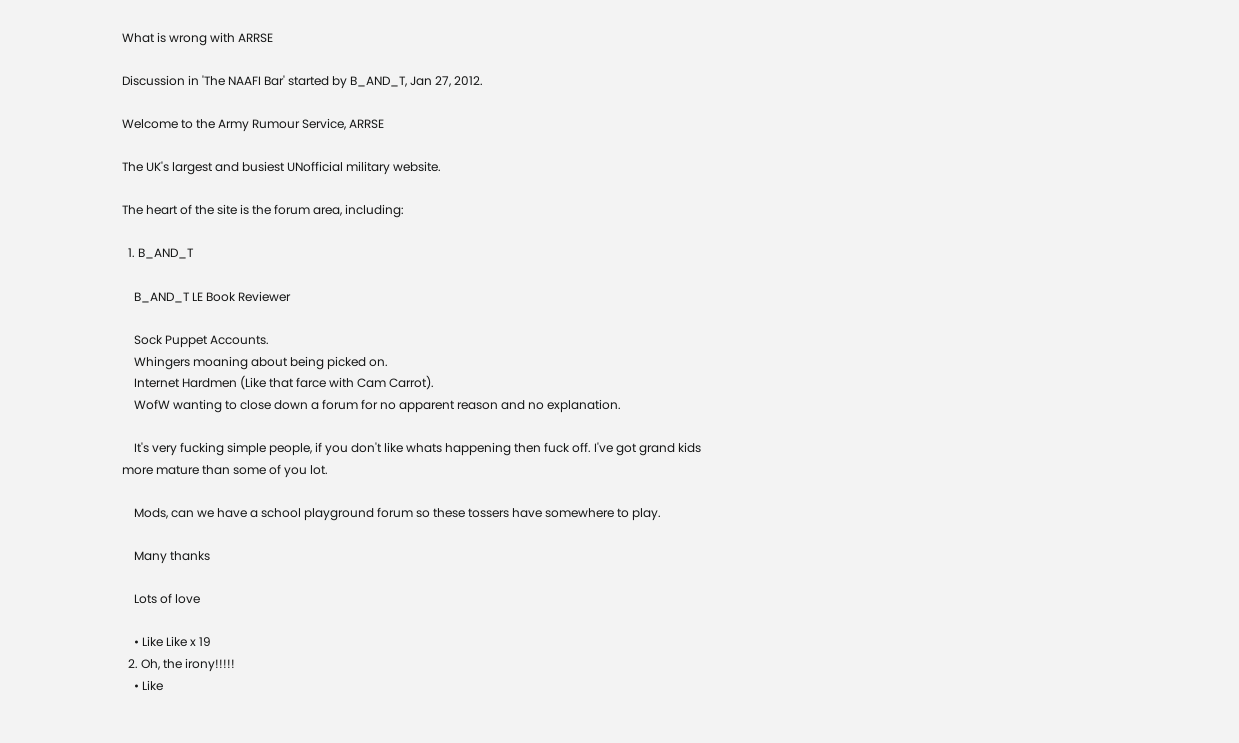What is wrong with ARRSE

Discussion in 'The NAAFI Bar' started by B_AND_T, Jan 27, 2012.

Welcome to the Army Rumour Service, ARRSE

The UK's largest and busiest UNofficial military website.

The heart of the site is the forum area, including:

  1. B_AND_T

    B_AND_T LE Book Reviewer

    Sock Puppet Accounts.
    Whingers moaning about being picked on.
    Internet Hardmen (Like that farce with Cam Carrot).
    WofW wanting to close down a forum for no apparent reason and no explanation.

    It's very fucking simple people, if you don't like whats happening then fuck off. I've got grand kids more mature than some of you lot.

    Mods, can we have a school playground forum so these tossers have somewhere to play.

    Many thanks

    Lots of love

    • Like Like x 19
  2. Oh, the irony!!!!!
    • Like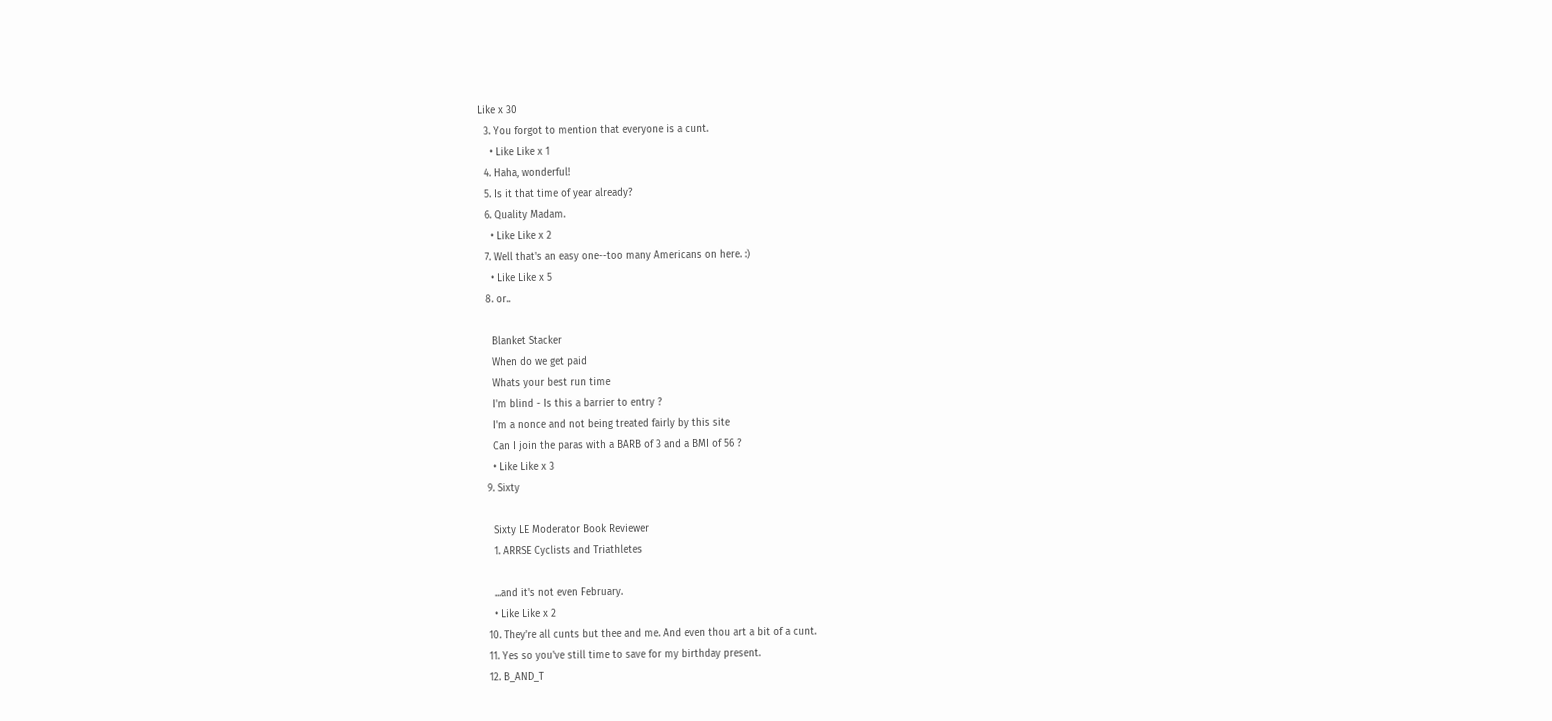Like x 30
  3. You forgot to mention that everyone is a cunt.
    • Like Like x 1
  4. Haha, wonderful!
  5. Is it that time of year already?
  6. Quality Madam.
    • Like Like x 2
  7. Well that's an easy one--too many Americans on here. :)
    • Like Like x 5
  8. or..

    Blanket Stacker
    When do we get paid
    Whats your best run time
    I'm blind - Is this a barrier to entry ?
    I'm a nonce and not being treated fairly by this site
    Can I join the paras with a BARB of 3 and a BMI of 56 ?
    • Like Like x 3
  9. Sixty

    Sixty LE Moderator Book Reviewer
    1. ARRSE Cyclists and Triathletes

    ...and it's not even February.
    • Like Like x 2
  10. They're all cunts but thee and me. And even thou art a bit of a cunt.
  11. Yes so you've still time to save for my birthday present.
  12. B_AND_T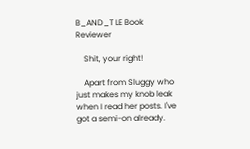B_AND_T LE Book Reviewer

    Shit, your right!

    Apart from Sluggy who just makes my knob leak when I read her posts. I've got a semi-on already.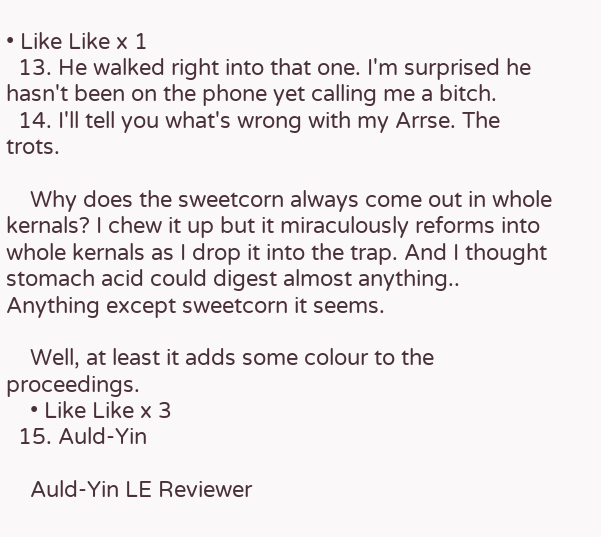• Like Like x 1
  13. He walked right into that one. I'm surprised he hasn't been on the phone yet calling me a bitch.
  14. I'll tell you what's wrong with my Arrse. The trots.

    Why does the sweetcorn always come out in whole kernals? I chew it up but it miraculously reforms into whole kernals as I drop it into the trap. And I thought stomach acid could digest almost anything.. Anything except sweetcorn it seems.

    Well, at least it adds some colour to the proceedings.
    • Like Like x 3
  15. Auld-Yin

    Auld-Yin LE Reviewer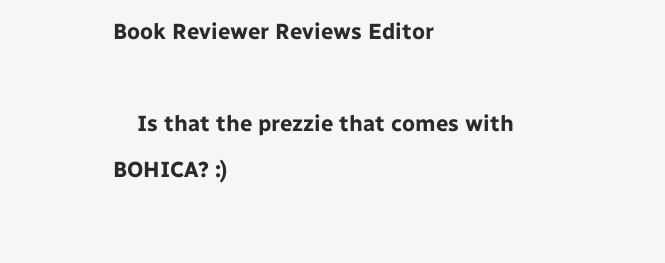Book Reviewer Reviews Editor

    Is that the prezzie that comes with BOHICA? :)